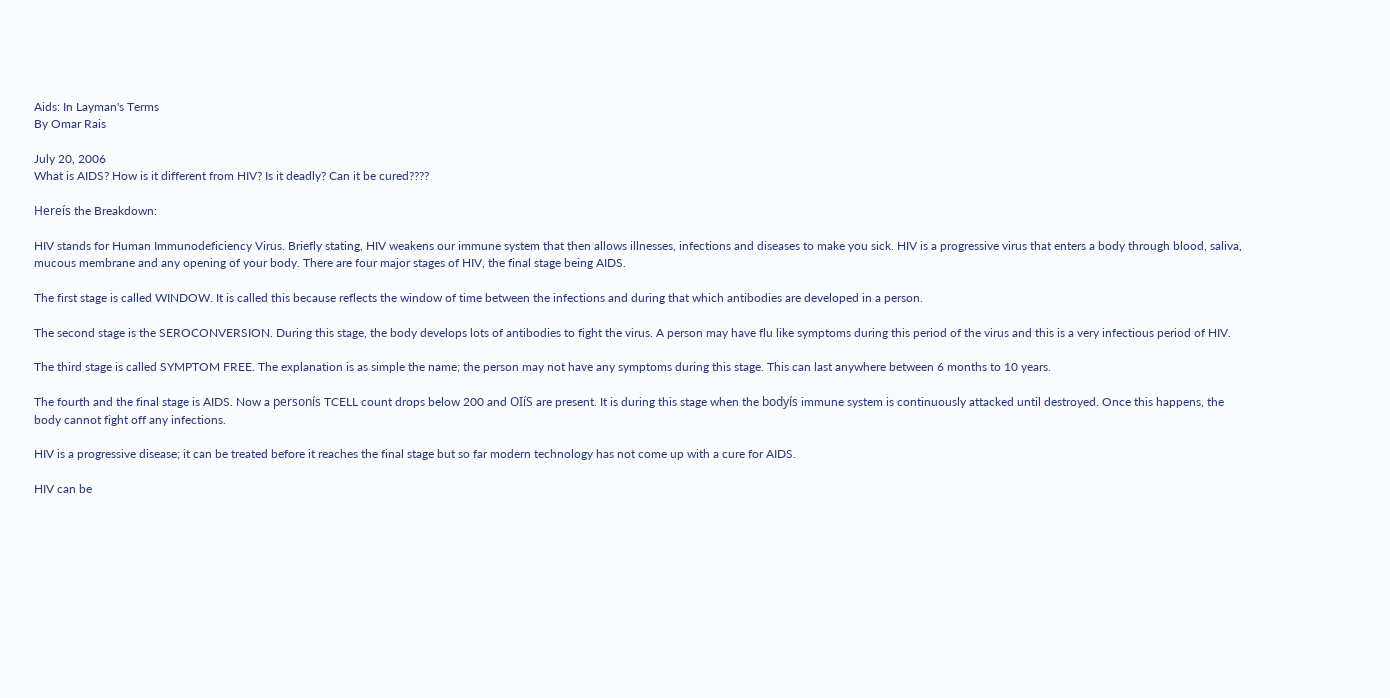Aids: In Layman's Terms
By Omar Rais

July 20, 2006
What is AIDS? How is it different from HIV? Is it deadly? Can it be cured????

Hereís the Breakdown:

HIV stands for Human Immunodeficiency Virus. Briefly stating, HIV weakens our immune system that then allows illnesses, infections and diseases to make you sick. HIV is a progressive virus that enters a body through blood, saliva, mucous membrane and any opening of your body. There are four major stages of HIV, the final stage being AIDS.

The first stage is called WINDOW. It is called this because reflects the window of time between the infections and during that which antibodies are developed in a person.

The second stage is the SEROCONVERSION. During this stage, the body develops lots of antibodies to fight the virus. A person may have flu like symptoms during this period of the virus and this is a very infectious period of HIV.

The third stage is called SYMPTOM FREE. The explanation is as simple the name; the person may not have any symptoms during this stage. This can last anywhere between 6 months to 10 years.

The fourth and the final stage is AIDS. Now a personís TCELL count drops below 200 and OIíS are present. It is during this stage when the bodyís immune system is continuously attacked until destroyed. Once this happens, the body cannot fight off any infections.

HIV is a progressive disease; it can be treated before it reaches the final stage but so far modern technology has not come up with a cure for AIDS.

HIV can be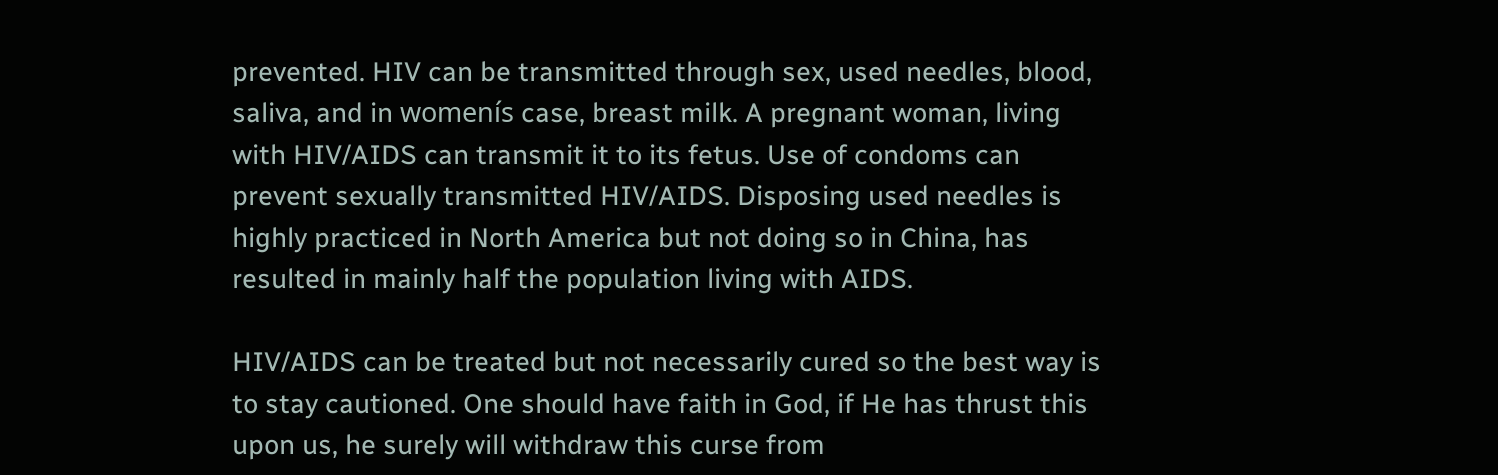prevented. HIV can be transmitted through sex, used needles, blood, saliva, and in womenís case, breast milk. A pregnant woman, living with HIV/AIDS can transmit it to its fetus. Use of condoms can prevent sexually transmitted HIV/AIDS. Disposing used needles is highly practiced in North America but not doing so in China, has resulted in mainly half the population living with AIDS.

HIV/AIDS can be treated but not necessarily cured so the best way is to stay cautioned. One should have faith in God, if He has thrust this upon us, he surely will withdraw this curse from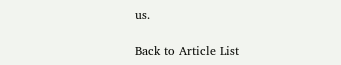us.

Back to Article List